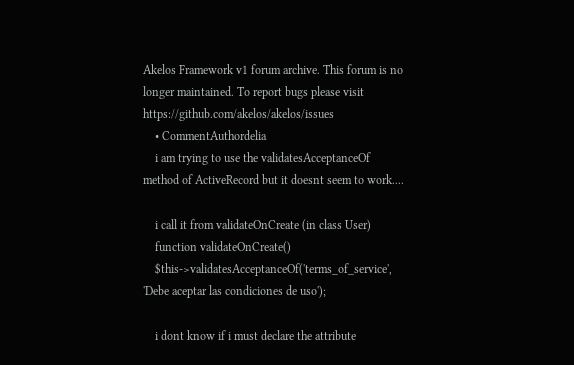Akelos Framework v1 forum archive. This forum is no longer maintained. To report bugs please visit https://github.com/akelos/akelos/issues
    • CommentAuthordelia
    i am trying to use the validatesAcceptanceOf method of ActiveRecord but it doesnt seem to work....

    i call it from validateOnCreate (in class User)
    function validateOnCreate()
    $this->validatesAcceptanceOf('terms_of_service', 'Debe aceptar las condiciones de uso');

    i dont know if i must declare the attribute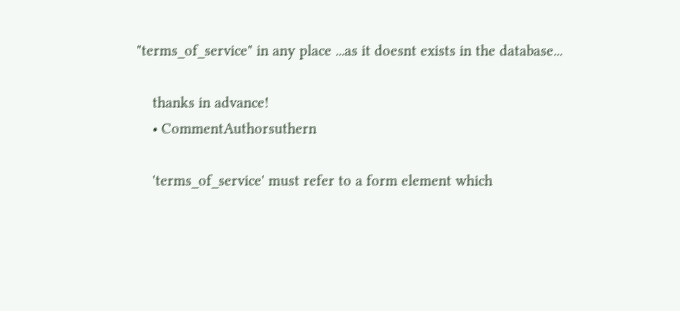"terms_of_service" in any place ...as it doesnt exists in the database...

    thanks in advance!
    • CommentAuthorsuthern

    'terms_of_service' must refer to a form element which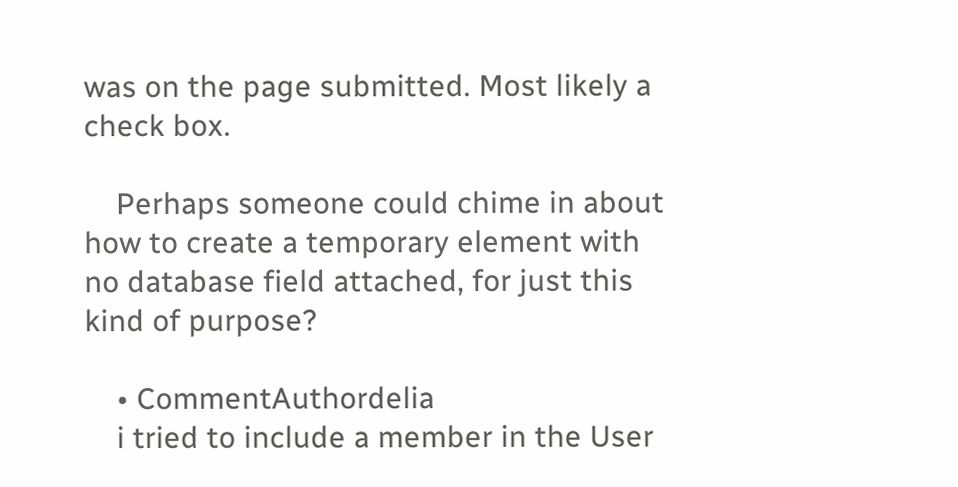was on the page submitted. Most likely a check box.

    Perhaps someone could chime in about how to create a temporary element with no database field attached, for just this kind of purpose?

    • CommentAuthordelia
    i tried to include a member in the User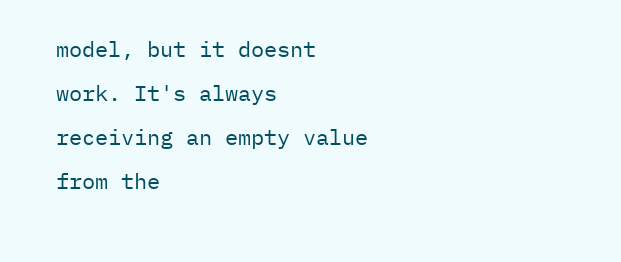model, but it doesnt work. It's always receiving an empty value from the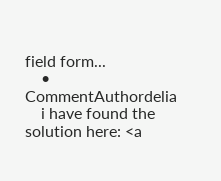field form...
    • CommentAuthordelia
    i have found the solution here: <a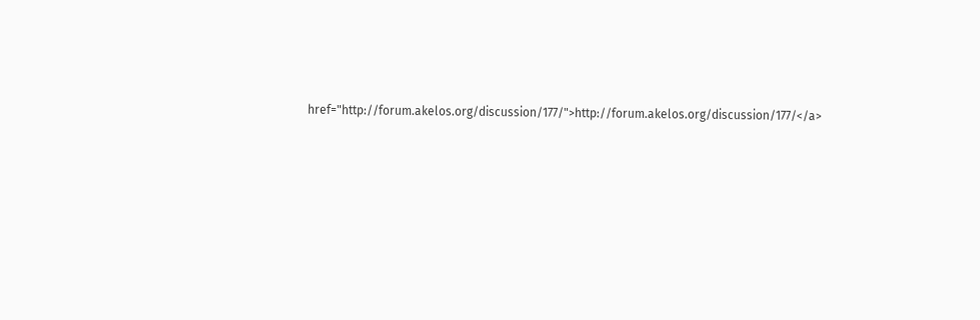href="http://forum.akelos.org/discussion/177/">http://forum.akelos.org/discussion/177/</a>